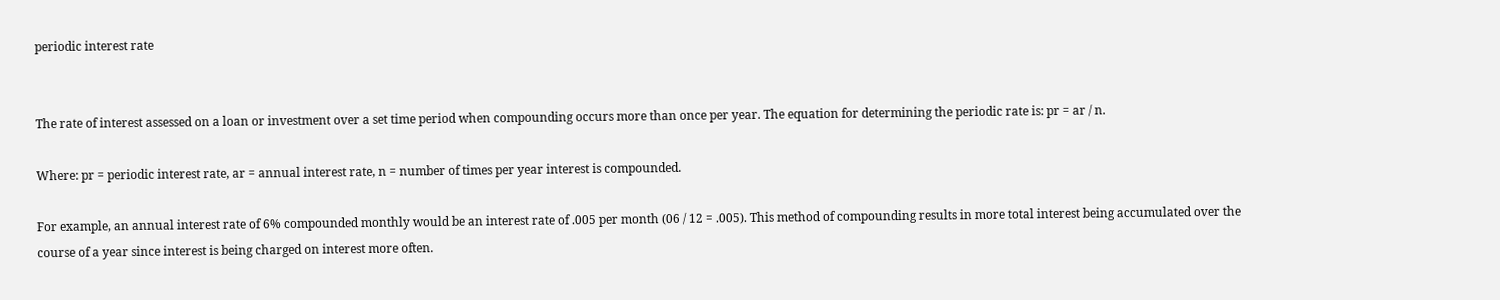periodic interest rate


The rate of interest assessed on a loan or investment over a set time period when compounding occurs more than once per year. The equation for determining the periodic rate is: pr = ar / n.

Where: pr = periodic interest rate, ar = annual interest rate, n = number of times per year interest is compounded.

For example, an annual interest rate of 6% compounded monthly would be an interest rate of .005 per month (06 / 12 = .005). This method of compounding results in more total interest being accumulated over the course of a year since interest is being charged on interest more often.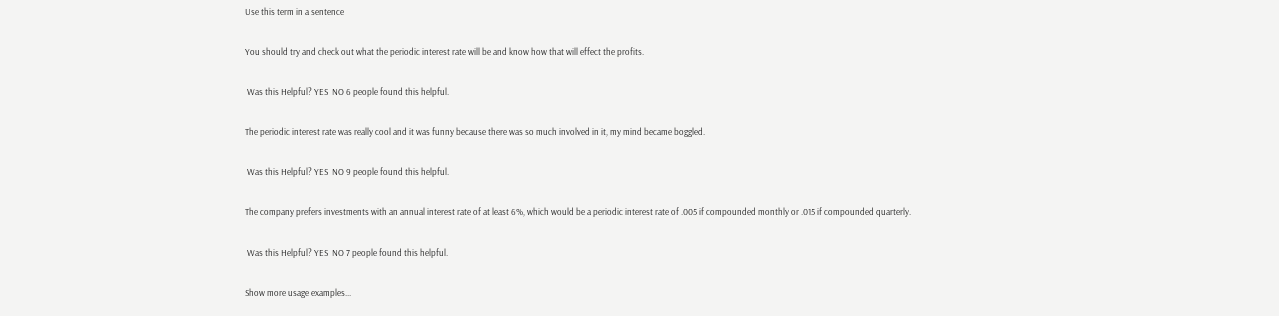Use this term in a sentence

You should try and check out what the periodic interest rate will be and know how that will effect the profits.

 Was this Helpful? YES  NO 6 people found this helpful.

The periodic interest rate was really cool and it was funny because there was so much involved in it, my mind became boggled.

 Was this Helpful? YES  NO 9 people found this helpful.

The company prefers investments with an annual interest rate of at least 6%, which would be a periodic interest rate of .005 if compounded monthly or .015 if compounded quarterly.

 Was this Helpful? YES  NO 7 people found this helpful.

Show more usage examples...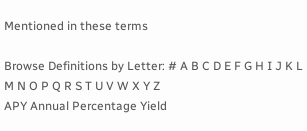Mentioned in these terms

Browse Definitions by Letter: # A B C D E F G H I J K L M N O P Q R S T U V W X Y Z
APY Annual Percentage Yield